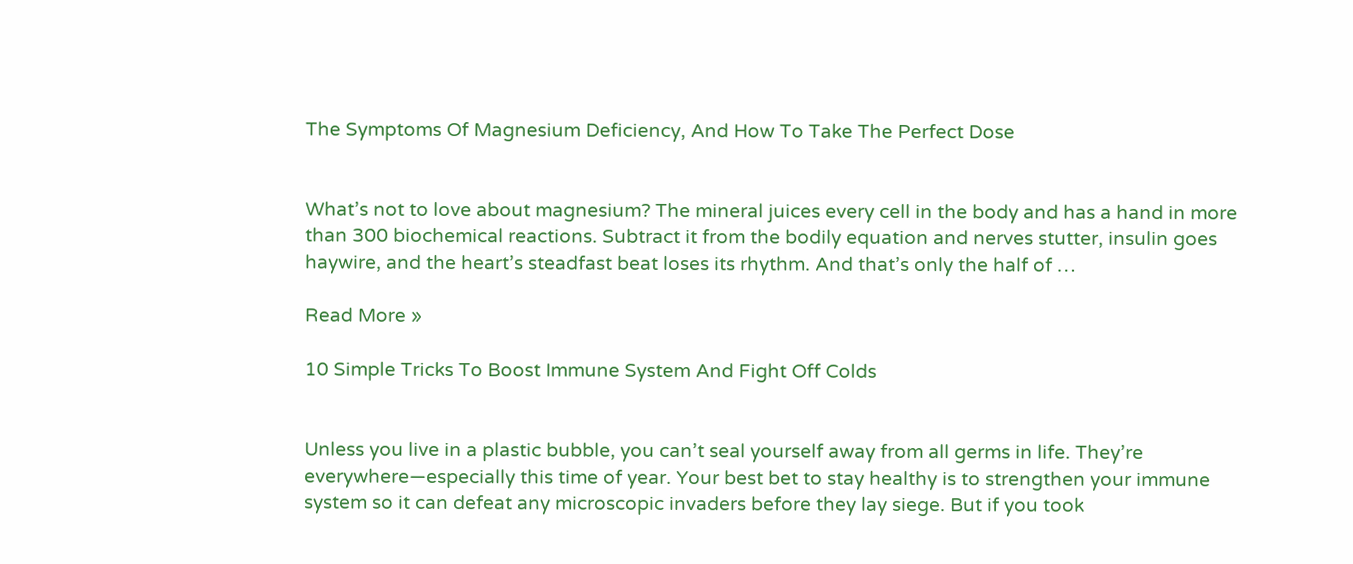The Symptoms Of Magnesium Deficiency, And How To Take The Perfect Dose


What’s not to love about magnesium? The mineral juices every cell in the body and has a hand in more than 300 biochemical reactions. Subtract it from the bodily equation and nerves stutter, insulin goes haywire, and the heart’s steadfast beat loses its rhythm. And that’s only the half of …

Read More »

10 Simple Tricks To Boost Immune System And Fight Off Colds


Unless you live in a plastic bubble, you can’t seal yourself away from all germs in life. They’re everywhere—especially this time of year. Your best bet to stay healthy is to strengthen your immune system so it can defeat any microscopic invaders before they lay siege. But if you took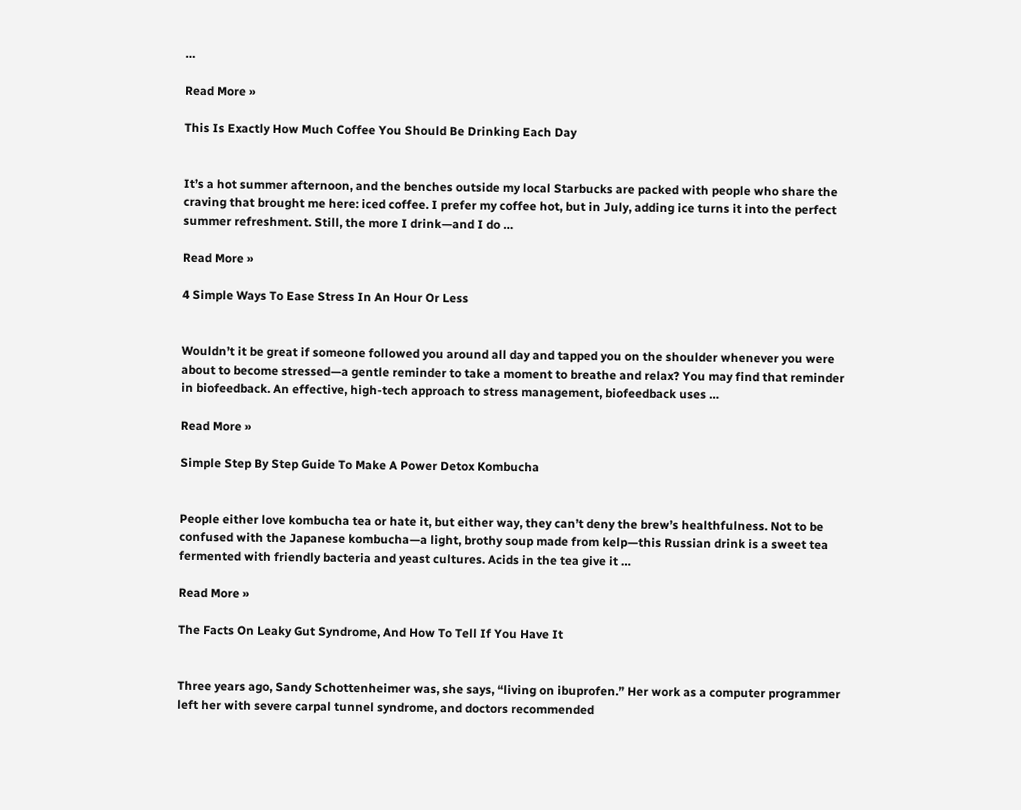…

Read More »

This Is Exactly How Much Coffee You Should Be Drinking Each Day


It’s a hot summer afternoon, and the benches outside my local Starbucks are packed with people who share the craving that brought me here: iced coffee. I prefer my coffee hot, but in July, adding ice turns it into the perfect summer refreshment. Still, the more I drink—and I do …

Read More »

4 Simple Ways To Ease Stress In An Hour Or Less


Wouldn’t it be great if someone followed you around all day and tapped you on the shoulder whenever you were about to become stressed—a gentle reminder to take a moment to breathe and relax? You may find that reminder in biofeedback. An effective, high-tech approach to stress management, biofeedback uses …

Read More »

Simple Step By Step Guide To Make A Power Detox Kombucha


People either love kombucha tea or hate it, but either way, they can’t deny the brew’s healthfulness. Not to be confused with the Japanese kombucha—a light, brothy soup made from kelp—this Russian drink is a sweet tea fermented with friendly bacteria and yeast cultures. Acids in the tea give it …

Read More »

The Facts On Leaky Gut Syndrome, And How To Tell If You Have It


Three years ago, Sandy Schottenheimer was, she says, “living on ibuprofen.” Her work as a computer programmer left her with severe carpal tunnel syndrome, and doctors recommended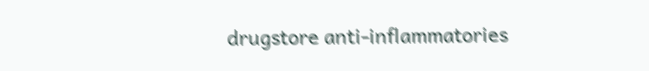drugstore anti-inflammatories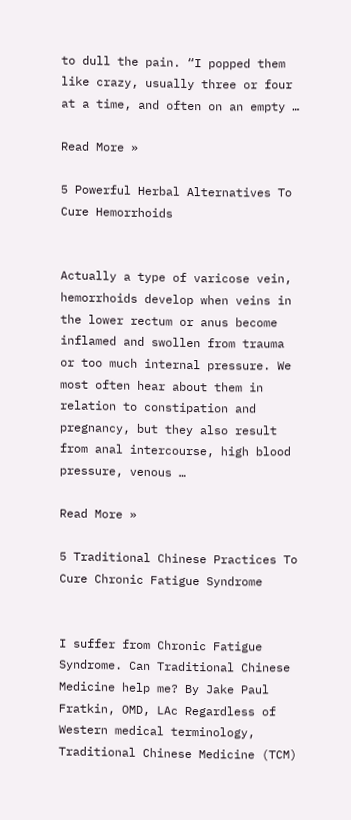to dull the pain. “I popped them like crazy, usually three or four at a time, and often on an empty …

Read More »

5 Powerful Herbal Alternatives To Cure Hemorrhoids


Actually a type of varicose vein, hemorrhoids develop when veins in the lower rectum or anus become inflamed and swollen from trauma or too much internal pressure. We most often hear about them in relation to constipation and pregnancy, but they also result from anal intercourse, high blood pressure, venous …

Read More »

5 Traditional Chinese Practices To Cure Chronic Fatigue Syndrome


I suffer from Chronic Fatigue Syndrome. Can Traditional Chinese Medicine help me? By Jake Paul Fratkin, OMD, LAc Regardless of Western medical terminology, Traditional Chinese Medicine (TCM)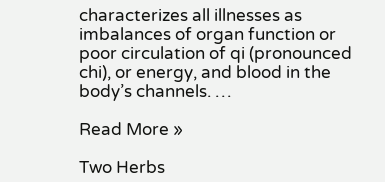characterizes all illnesses as imbalances of organ function or poor circulation of qi (pronounced chi), or energy, and blood in the body’s channels. …

Read More »

Two Herbs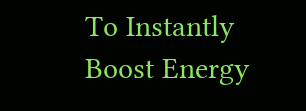To Instantly Boost Energy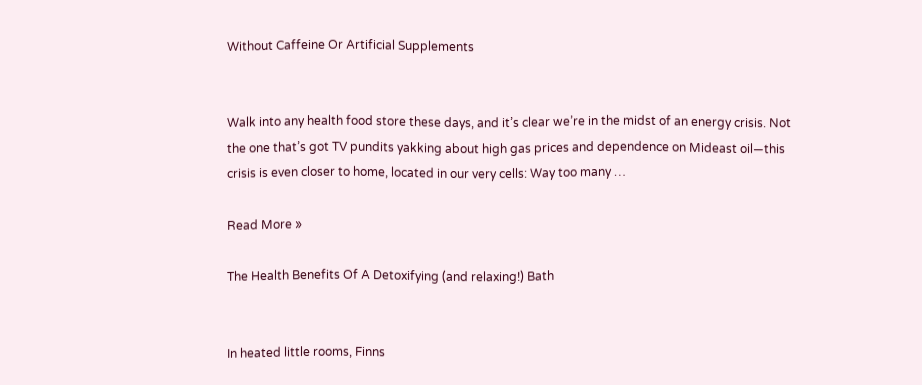Without Caffeine Or Artificial Supplements


Walk into any health food store these days, and it’s clear we’re in the midst of an energy crisis. Not the one that’s got TV pundits yakking about high gas prices and dependence on Mideast oil—this crisis is even closer to home, located in our very cells: Way too many …

Read More »

The Health Benefits Of A Detoxifying (and relaxing!) Bath


In heated little rooms, Finns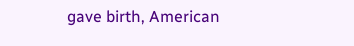gave birth, American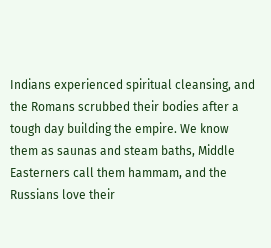Indians experienced spiritual cleansing, and the Romans scrubbed their bodies after a tough day building the empire. We know them as saunas and steam baths, Middle Easterners call them hammam, and the Russians love their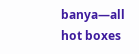banya—all hot boxes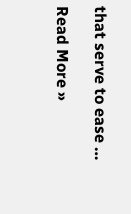that serve to ease …

Read More »